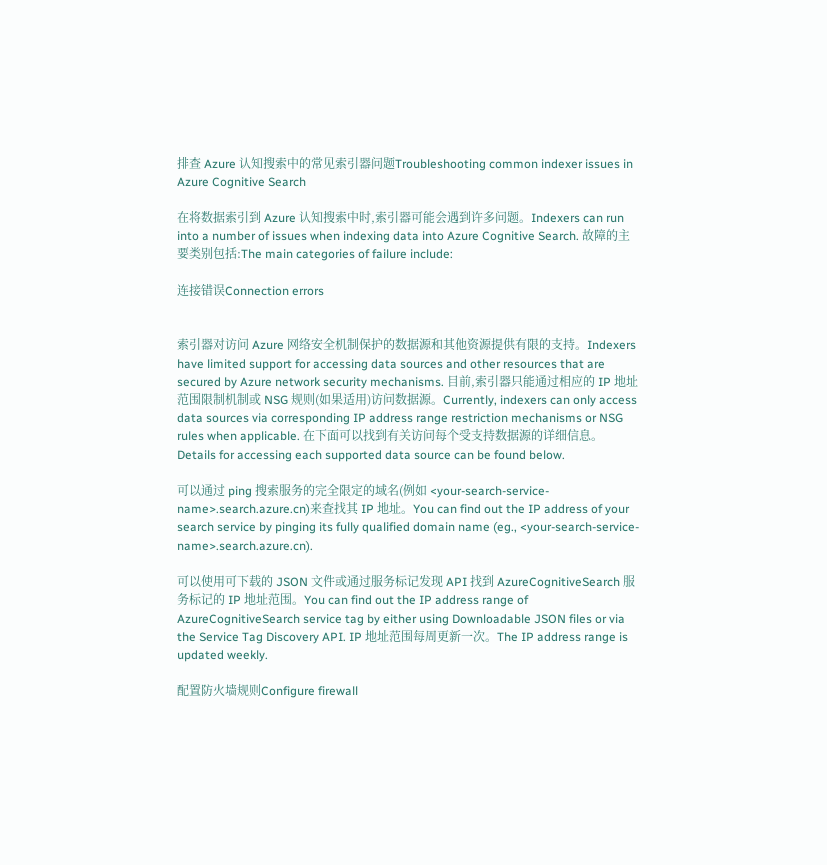排查 Azure 认知搜索中的常见索引器问题Troubleshooting common indexer issues in Azure Cognitive Search

在将数据索引到 Azure 认知搜索中时,索引器可能会遇到许多问题。Indexers can run into a number of issues when indexing data into Azure Cognitive Search. 故障的主要类别包括:The main categories of failure include:

连接错误Connection errors


索引器对访问 Azure 网络安全机制保护的数据源和其他资源提供有限的支持。Indexers have limited support for accessing data sources and other resources that are secured by Azure network security mechanisms. 目前,索引器只能通过相应的 IP 地址范围限制机制或 NSG 规则(如果适用)访问数据源。Currently, indexers can only access data sources via corresponding IP address range restriction mechanisms or NSG rules when applicable. 在下面可以找到有关访问每个受支持数据源的详细信息。Details for accessing each supported data source can be found below.

可以通过 ping 搜索服务的完全限定的域名(例如 <your-search-service-name>.search.azure.cn)来查找其 IP 地址。You can find out the IP address of your search service by pinging its fully qualified domain name (eg., <your-search-service-name>.search.azure.cn).

可以使用可下载的 JSON 文件或通过服务标记发现 API 找到 AzureCognitiveSearch 服务标记的 IP 地址范围。You can find out the IP address range of AzureCognitiveSearch service tag by either using Downloadable JSON files or via the Service Tag Discovery API. IP 地址范围每周更新一次。The IP address range is updated weekly.

配置防火墙规则Configure firewall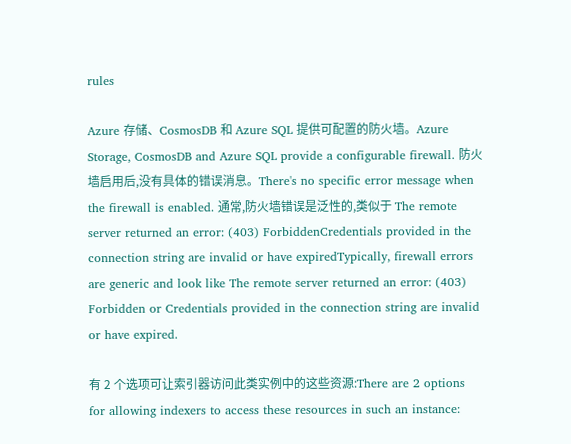rules

Azure 存储、CosmosDB 和 Azure SQL 提供可配置的防火墙。Azure Storage, CosmosDB and Azure SQL provide a configurable firewall. 防火墙启用后,没有具体的错误消息。There's no specific error message when the firewall is enabled. 通常,防火墙错误是泛性的,类似于 The remote server returned an error: (403) ForbiddenCredentials provided in the connection string are invalid or have expiredTypically, firewall errors are generic and look like The remote server returned an error: (403) Forbidden or Credentials provided in the connection string are invalid or have expired.

有 2 个选项可让索引器访问此类实例中的这些资源:There are 2 options for allowing indexers to access these resources in such an instance: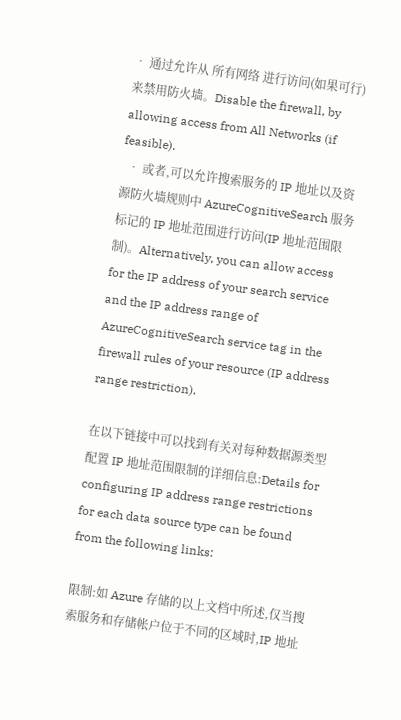• 通过允许从 所有网络 进行访问(如果可行)来禁用防火墙。Disable the firewall, by allowing access from All Networks (if feasible).
  • 或者,可以允许搜索服务的 IP 地址以及资源防火墙规则中 AzureCognitiveSearch 服务标记的 IP 地址范围进行访问(IP 地址范围限制)。Alternatively, you can allow access for the IP address of your search service and the IP address range of AzureCognitiveSearch service tag in the firewall rules of your resource (IP address range restriction).

在以下链接中可以找到有关对每种数据源类型配置 IP 地址范围限制的详细信息:Details for configuring IP address range restrictions for each data source type can be found from the following links:

限制:如 Azure 存储的以上文档中所述,仅当搜索服务和存储帐户位于不同的区域时,IP 地址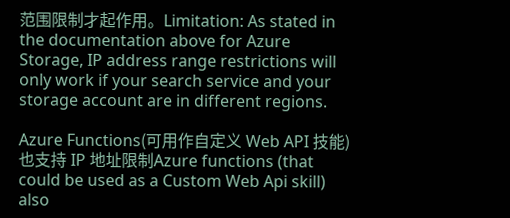范围限制才起作用。Limitation: As stated in the documentation above for Azure Storage, IP address range restrictions will only work if your search service and your storage account are in different regions.

Azure Functions(可用作自定义 Web API 技能)也支持 IP 地址限制Azure functions (that could be used as a Custom Web Api skill) also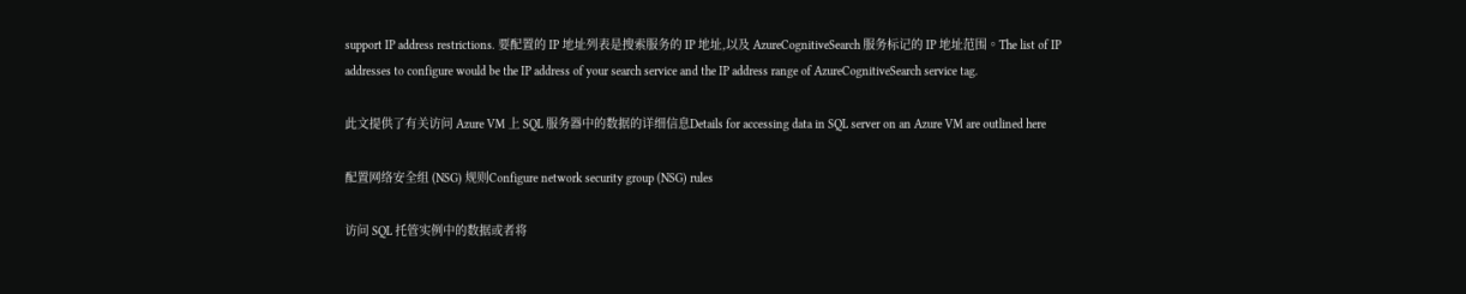support IP address restrictions. 要配置的 IP 地址列表是搜索服务的 IP 地址,以及 AzureCognitiveSearch 服务标记的 IP 地址范围。The list of IP addresses to configure would be the IP address of your search service and the IP address range of AzureCognitiveSearch service tag.

此文提供了有关访问 Azure VM 上 SQL 服务器中的数据的详细信息Details for accessing data in SQL server on an Azure VM are outlined here

配置网络安全组 (NSG) 规则Configure network security group (NSG) rules

访问 SQL 托管实例中的数据或者将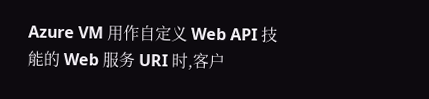Azure VM 用作自定义 Web API 技能的 Web 服务 URI 时,客户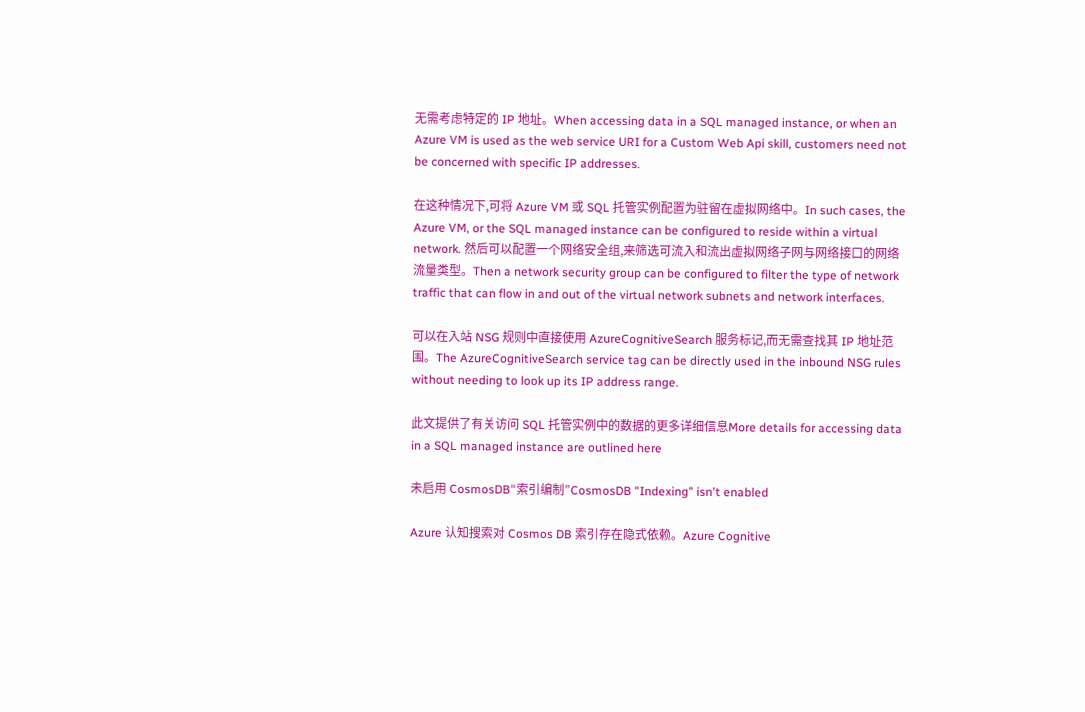无需考虑特定的 IP 地址。When accessing data in a SQL managed instance, or when an Azure VM is used as the web service URI for a Custom Web Api skill, customers need not be concerned with specific IP addresses.

在这种情况下,可将 Azure VM 或 SQL 托管实例配置为驻留在虚拟网络中。In such cases, the Azure VM, or the SQL managed instance can be configured to reside within a virtual network. 然后可以配置一个网络安全组,来筛选可流入和流出虚拟网络子网与网络接口的网络流量类型。Then a network security group can be configured to filter the type of network traffic that can flow in and out of the virtual network subnets and network interfaces.

可以在入站 NSG 规则中直接使用 AzureCognitiveSearch 服务标记,而无需查找其 IP 地址范围。The AzureCognitiveSearch service tag can be directly used in the inbound NSG rules without needing to look up its IP address range.

此文提供了有关访问 SQL 托管实例中的数据的更多详细信息More details for accessing data in a SQL managed instance are outlined here

未启用 CosmosDB“索引编制”CosmosDB "Indexing" isn't enabled

Azure 认知搜索对 Cosmos DB 索引存在隐式依赖。Azure Cognitive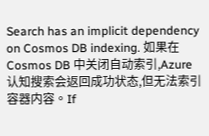Search has an implicit dependency on Cosmos DB indexing. 如果在 Cosmos DB 中关闭自动索引,Azure 认知搜索会返回成功状态,但无法索引容器内容。If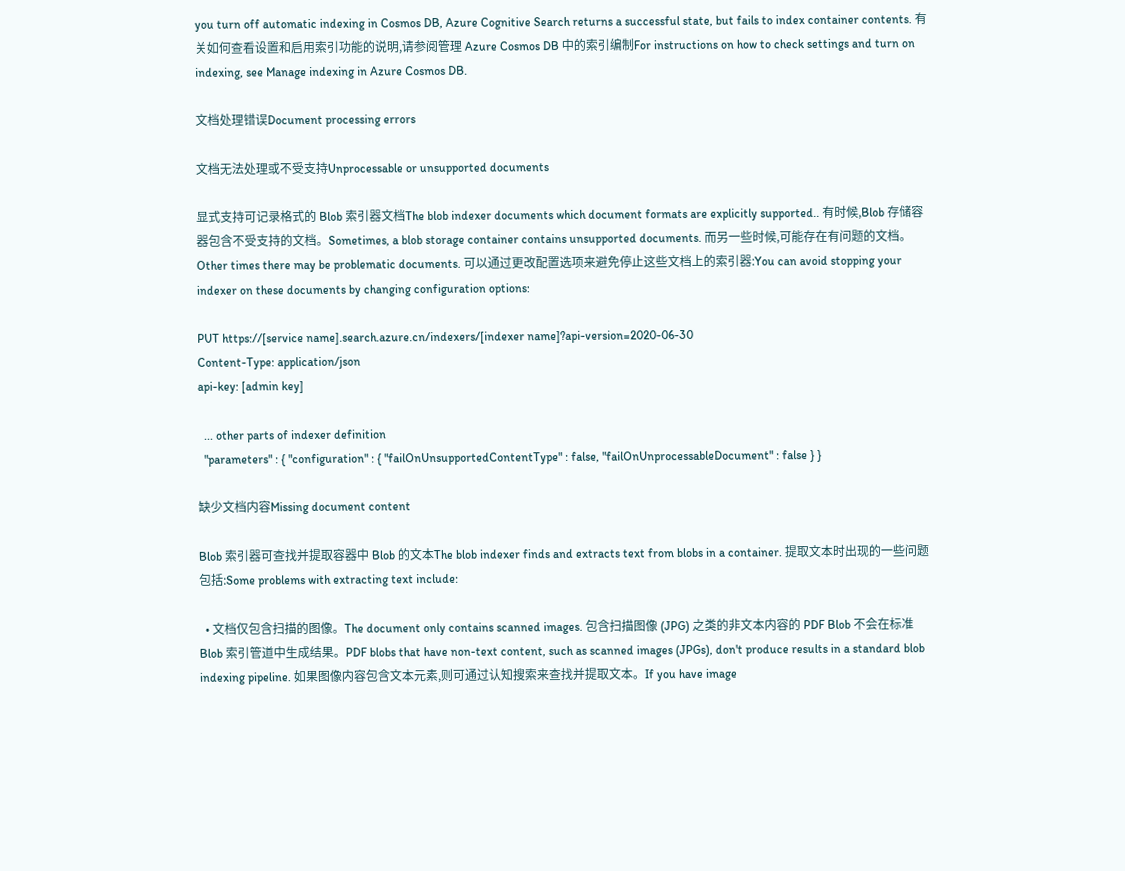you turn off automatic indexing in Cosmos DB, Azure Cognitive Search returns a successful state, but fails to index container contents. 有关如何查看设置和启用索引功能的说明,请参阅管理 Azure Cosmos DB 中的索引编制For instructions on how to check settings and turn on indexing, see Manage indexing in Azure Cosmos DB.

文档处理错误Document processing errors

文档无法处理或不受支持Unprocessable or unsupported documents

显式支持可记录格式的 Blob 索引器文档The blob indexer documents which document formats are explicitly supported.. 有时候,Blob 存储容器包含不受支持的文档。Sometimes, a blob storage container contains unsupported documents. 而另一些时候,可能存在有问题的文档。Other times there may be problematic documents. 可以通过更改配置选项来避免停止这些文档上的索引器:You can avoid stopping your indexer on these documents by changing configuration options:

PUT https://[service name].search.azure.cn/indexers/[indexer name]?api-version=2020-06-30
Content-Type: application/json
api-key: [admin key]

  ... other parts of indexer definition
  "parameters" : { "configuration" : { "failOnUnsupportedContentType" : false, "failOnUnprocessableDocument" : false } }

缺少文档内容Missing document content

Blob 索引器可查找并提取容器中 Blob 的文本The blob indexer finds and extracts text from blobs in a container. 提取文本时出现的一些问题包括:Some problems with extracting text include:

  • 文档仅包含扫描的图像。The document only contains scanned images. 包含扫描图像 (JPG) 之类的非文本内容的 PDF Blob 不会在标准 Blob 索引管道中生成结果。PDF blobs that have non-text content, such as scanned images (JPGs), don't produce results in a standard blob indexing pipeline. 如果图像内容包含文本元素,则可通过认知搜索来查找并提取文本。If you have image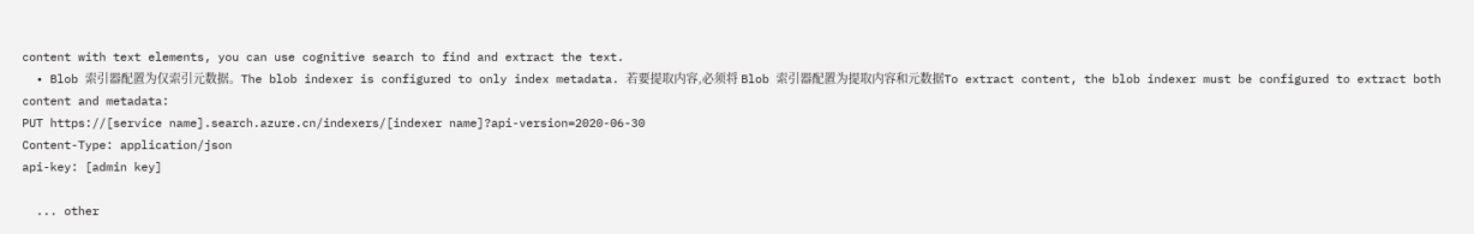content with text elements, you can use cognitive search to find and extract the text.
  • Blob 索引器配置为仅索引元数据。The blob indexer is configured to only index metadata. 若要提取内容,必须将 Blob 索引器配置为提取内容和元数据To extract content, the blob indexer must be configured to extract both content and metadata:
PUT https://[service name].search.azure.cn/indexers/[indexer name]?api-version=2020-06-30
Content-Type: application/json
api-key: [admin key]

  ... other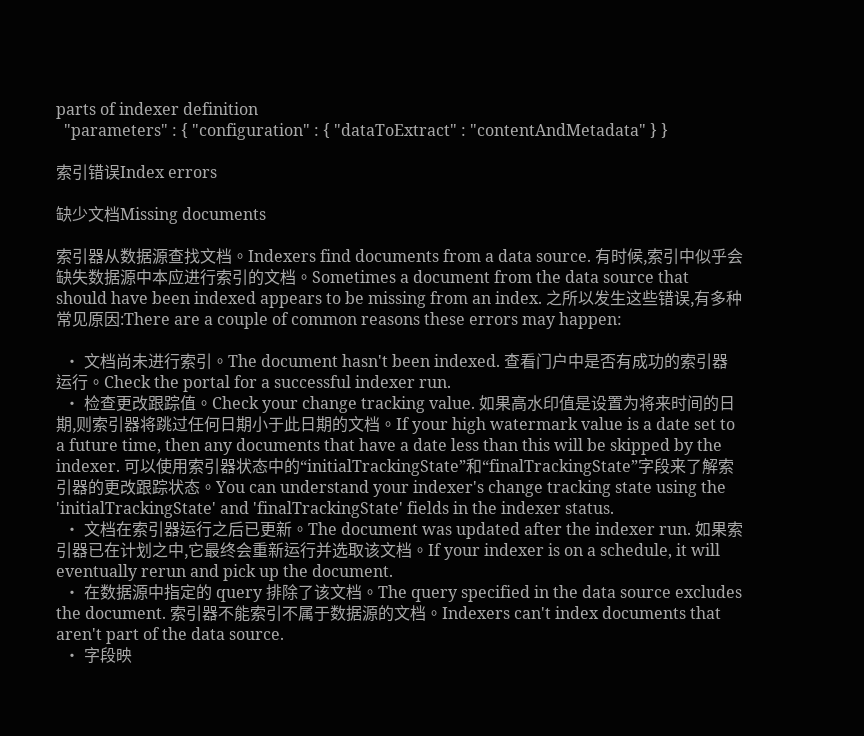parts of indexer definition
  "parameters" : { "configuration" : { "dataToExtract" : "contentAndMetadata" } }

索引错误Index errors

缺少文档Missing documents

索引器从数据源查找文档。Indexers find documents from a data source. 有时候,索引中似乎会缺失数据源中本应进行索引的文档。Sometimes a document from the data source that should have been indexed appears to be missing from an index. 之所以发生这些错误,有多种常见原因:There are a couple of common reasons these errors may happen:

  • 文档尚未进行索引。The document hasn't been indexed. 查看门户中是否有成功的索引器运行。Check the portal for a successful indexer run.
  • 检查更改跟踪值。Check your change tracking value. 如果高水印值是设置为将来时间的日期,则索引器将跳过任何日期小于此日期的文档。If your high watermark value is a date set to a future time, then any documents that have a date less than this will be skipped by the indexer. 可以使用索引器状态中的“initialTrackingState”和“finalTrackingState”字段来了解索引器的更改跟踪状态。You can understand your indexer's change tracking state using the 'initialTrackingState' and 'finalTrackingState' fields in the indexer status.
  • 文档在索引器运行之后已更新。The document was updated after the indexer run. 如果索引器已在计划之中,它最终会重新运行并选取该文档。If your indexer is on a schedule, it will eventually rerun and pick up the document.
  • 在数据源中指定的 query 排除了该文档。The query specified in the data source excludes the document. 索引器不能索引不属于数据源的文档。Indexers can't index documents that aren't part of the data source.
  • 字段映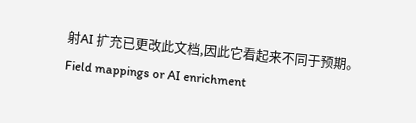射AI 扩充已更改此文档,因此它看起来不同于预期。Field mappings or AI enrichment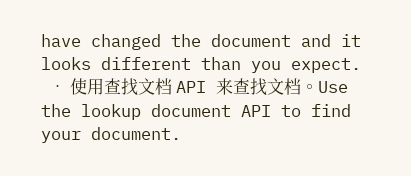have changed the document and it looks different than you expect.
  • 使用查找文档 API 来查找文档。Use the lookup document API to find your document.